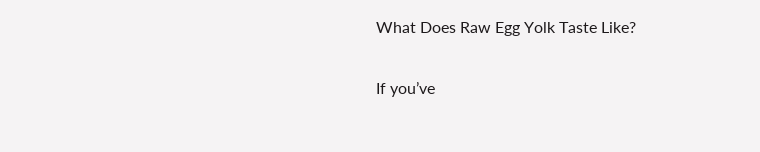What Does Raw Egg Yolk Taste Like?

If you’ve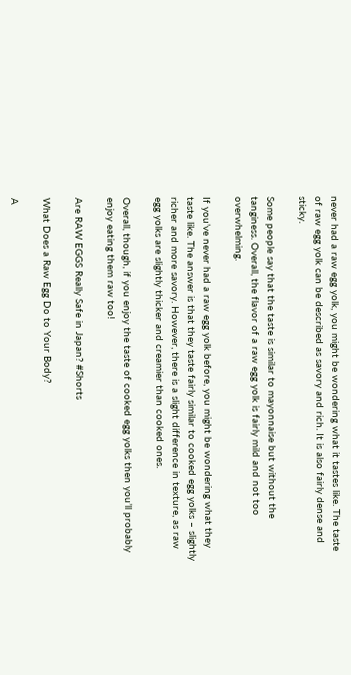never had a raw egg yolk, you might be wondering what it tastes like. The taste of raw egg yolk can be described as savory and rich. It is also fairly dense and sticky.

Some people say that the taste is similar to mayonnaise but without the tanginess. Overall, the flavor of a raw egg yolk is fairly mild and not too overwhelming.

If you’ve never had a raw egg yolk before, you might be wondering what they taste like. The answer is that they taste fairly similar to cooked egg yolks – slightly richer and more savory. However, there is a slight difference in texture, as raw egg yolks are slightly thicker and creamier than cooked ones.

Overall, though, if you enjoy the taste of cooked egg yolks then you’ll probably enjoy eating them raw too!

Are RAW EGGS Really Safe in Japan? #Shorts

What Does a Raw Egg Do to Your Body?

A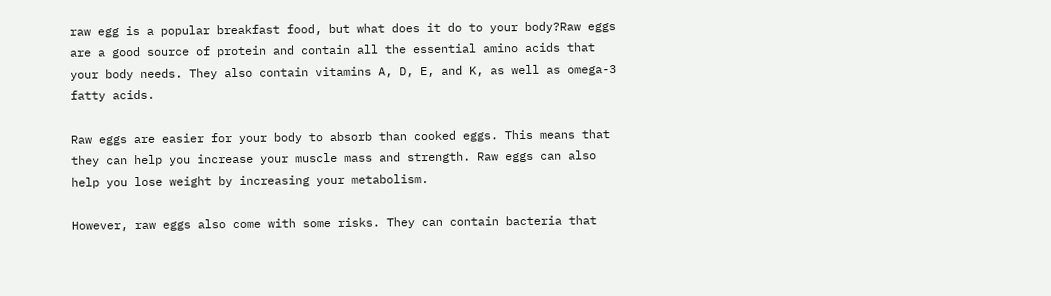raw egg is a popular breakfast food, but what does it do to your body?Raw eggs are a good source of protein and contain all the essential amino acids that your body needs. They also contain vitamins A, D, E, and K, as well as omega-3 fatty acids.

Raw eggs are easier for your body to absorb than cooked eggs. This means that they can help you increase your muscle mass and strength. Raw eggs can also help you lose weight by increasing your metabolism.

However, raw eggs also come with some risks. They can contain bacteria that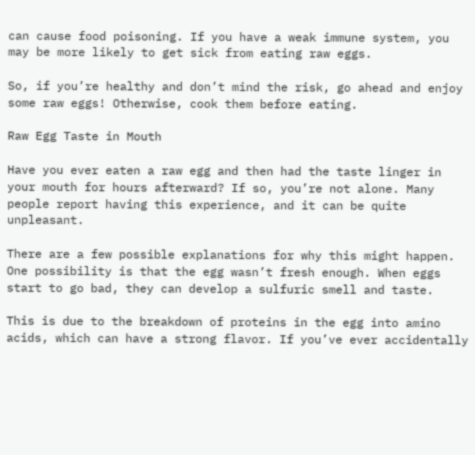can cause food poisoning. If you have a weak immune system, you may be more likely to get sick from eating raw eggs.

So, if you’re healthy and don’t mind the risk, go ahead and enjoy some raw eggs! Otherwise, cook them before eating.

Raw Egg Taste in Mouth

Have you ever eaten a raw egg and then had the taste linger in your mouth for hours afterward? If so, you’re not alone. Many people report having this experience, and it can be quite unpleasant.

There are a few possible explanations for why this might happen. One possibility is that the egg wasn’t fresh enough. When eggs start to go bad, they can develop a sulfuric smell and taste.

This is due to the breakdown of proteins in the egg into amino acids, which can have a strong flavor. If you’ve ever accidentally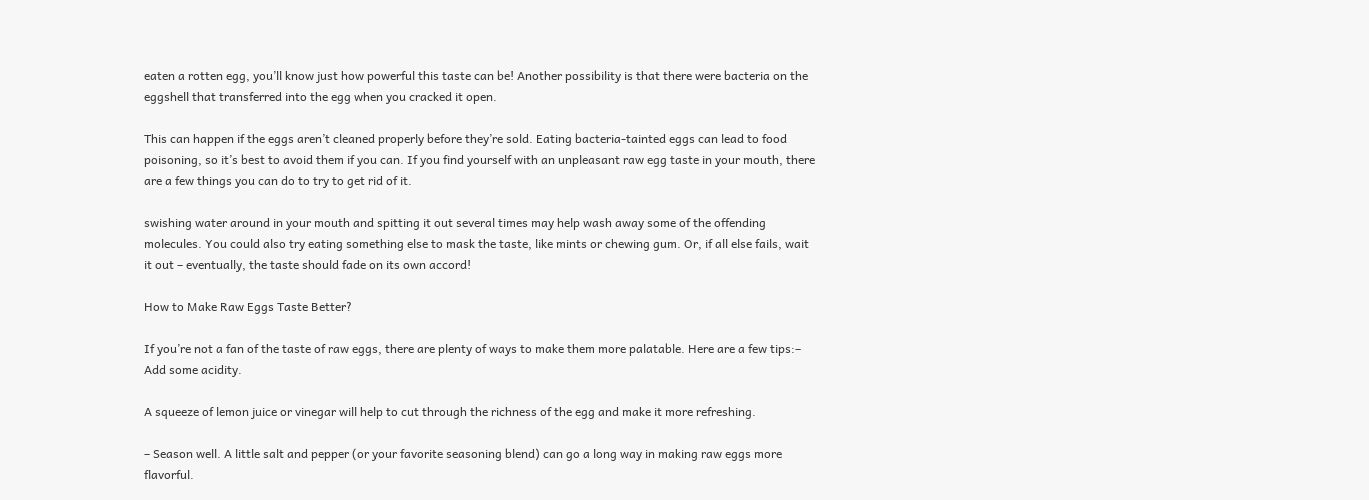eaten a rotten egg, you’ll know just how powerful this taste can be! Another possibility is that there were bacteria on the eggshell that transferred into the egg when you cracked it open.

This can happen if the eggs aren’t cleaned properly before they’re sold. Eating bacteria-tainted eggs can lead to food poisoning, so it’s best to avoid them if you can. If you find yourself with an unpleasant raw egg taste in your mouth, there are a few things you can do to try to get rid of it.

swishing water around in your mouth and spitting it out several times may help wash away some of the offending molecules. You could also try eating something else to mask the taste, like mints or chewing gum. Or, if all else fails, wait it out – eventually, the taste should fade on its own accord!

How to Make Raw Eggs Taste Better?

If you’re not a fan of the taste of raw eggs, there are plenty of ways to make them more palatable. Here are a few tips:– Add some acidity.

A squeeze of lemon juice or vinegar will help to cut through the richness of the egg and make it more refreshing.

– Season well. A little salt and pepper (or your favorite seasoning blend) can go a long way in making raw eggs more flavorful.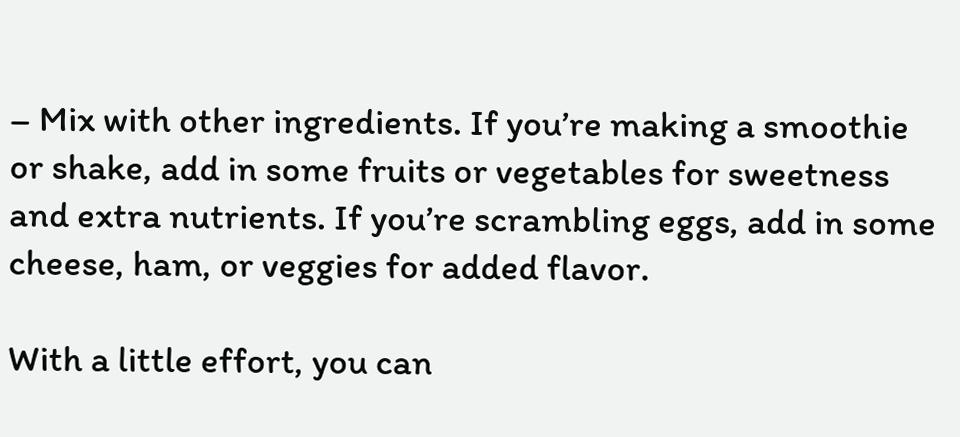– Mix with other ingredients. If you’re making a smoothie or shake, add in some fruits or vegetables for sweetness and extra nutrients. If you’re scrambling eggs, add in some cheese, ham, or veggies for added flavor.

With a little effort, you can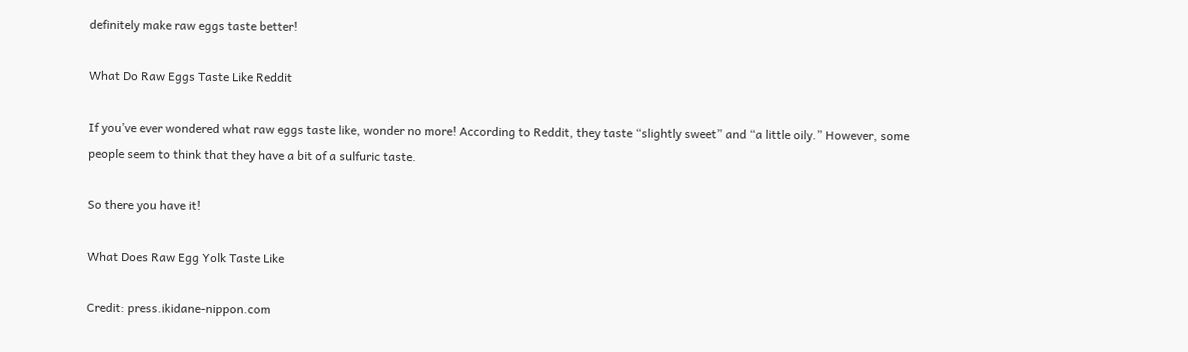definitely make raw eggs taste better!

What Do Raw Eggs Taste Like Reddit

If you’ve ever wondered what raw eggs taste like, wonder no more! According to Reddit, they taste “slightly sweet” and “a little oily.” However, some people seem to think that they have a bit of a sulfuric taste.

So there you have it!

What Does Raw Egg Yolk Taste Like

Credit: press.ikidane-nippon.com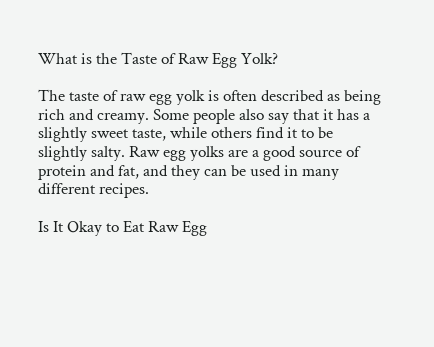What is the Taste of Raw Egg Yolk?

The taste of raw egg yolk is often described as being rich and creamy. Some people also say that it has a slightly sweet taste, while others find it to be slightly salty. Raw egg yolks are a good source of protein and fat, and they can be used in many different recipes.

Is It Okay to Eat Raw Egg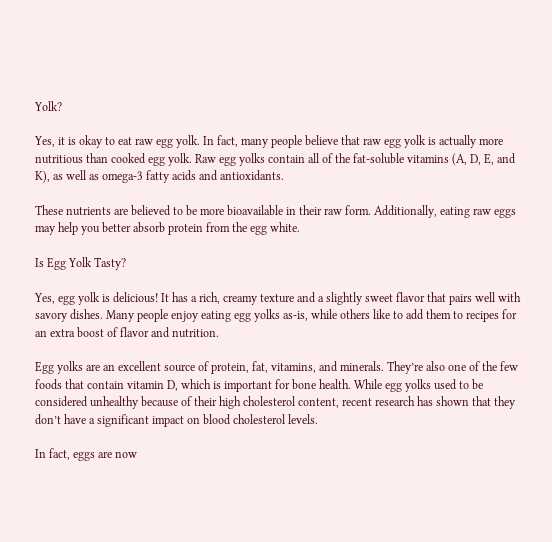Yolk?

Yes, it is okay to eat raw egg yolk. In fact, many people believe that raw egg yolk is actually more nutritious than cooked egg yolk. Raw egg yolks contain all of the fat-soluble vitamins (A, D, E, and K), as well as omega-3 fatty acids and antioxidants.

These nutrients are believed to be more bioavailable in their raw form. Additionally, eating raw eggs may help you better absorb protein from the egg white.

Is Egg Yolk Tasty?

Yes, egg yolk is delicious! It has a rich, creamy texture and a slightly sweet flavor that pairs well with savory dishes. Many people enjoy eating egg yolks as-is, while others like to add them to recipes for an extra boost of flavor and nutrition.

Egg yolks are an excellent source of protein, fat, vitamins, and minerals. They’re also one of the few foods that contain vitamin D, which is important for bone health. While egg yolks used to be considered unhealthy because of their high cholesterol content, recent research has shown that they don’t have a significant impact on blood cholesterol levels.

In fact, eggs are now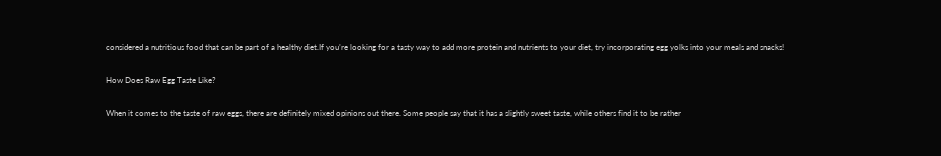considered a nutritious food that can be part of a healthy diet.If you’re looking for a tasty way to add more protein and nutrients to your diet, try incorporating egg yolks into your meals and snacks!

How Does Raw Egg Taste Like?

When it comes to the taste of raw eggs, there are definitely mixed opinions out there. Some people say that it has a slightly sweet taste, while others find it to be rather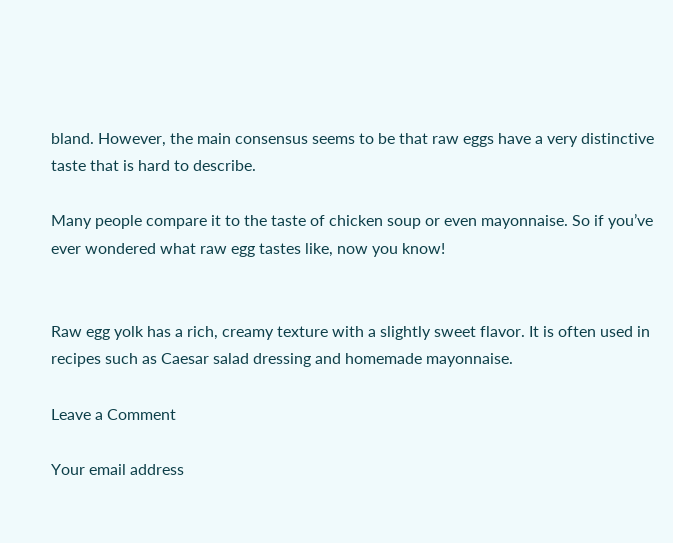bland. However, the main consensus seems to be that raw eggs have a very distinctive taste that is hard to describe.

Many people compare it to the taste of chicken soup or even mayonnaise. So if you’ve ever wondered what raw egg tastes like, now you know!


Raw egg yolk has a rich, creamy texture with a slightly sweet flavor. It is often used in recipes such as Caesar salad dressing and homemade mayonnaise.

Leave a Comment

Your email address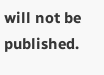will not be published.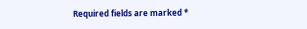Required fields are marked *